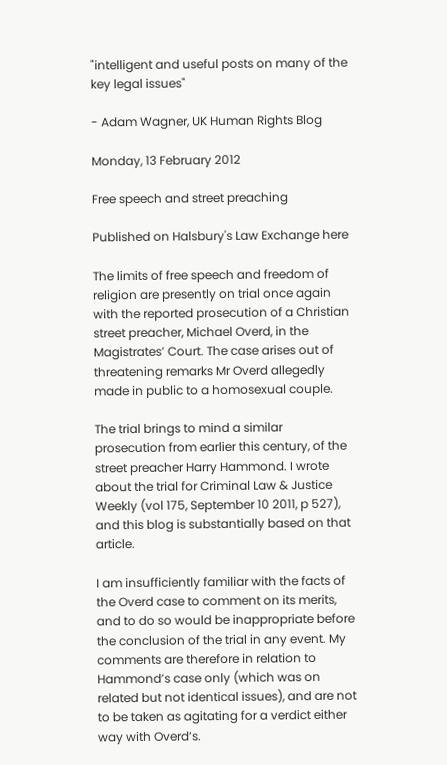"intelligent and useful posts on many of the key legal issues"

- Adam Wagner, UK Human Rights Blog

Monday, 13 February 2012

Free speech and street preaching

Published on Halsbury's Law Exchange here

The limits of free speech and freedom of religion are presently on trial once again with the reported prosecution of a Christian street preacher, Michael Overd, in the Magistrates’ Court. The case arises out of threatening remarks Mr Overd allegedly made in public to a homosexual couple.

The trial brings to mind a similar prosecution from earlier this century, of the street preacher Harry Hammond. I wrote about the trial for Criminal Law & Justice Weekly (vol 175, September 10 2011, p 527), and this blog is substantially based on that article.

I am insufficiently familiar with the facts of the Overd case to comment on its merits, and to do so would be inappropriate before the conclusion of the trial in any event. My comments are therefore in relation to Hammond’s case only (which was on related but not identical issues), and are not to be taken as agitating for a verdict either way with Overd’s.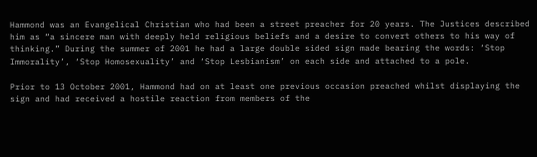Hammond was an Evangelical Christian who had been a street preacher for 20 years. The Justices described him as “a sincere man with deeply held religious beliefs and a desire to convert others to his way of thinking.” During the summer of 2001 he had a large double sided sign made bearing the words: ‘Stop Immorality’, ‘Stop Homosexuality’ and ‘Stop Lesbianism’ on each side and attached to a pole.

Prior to 13 October 2001, Hammond had on at least one previous occasion preached whilst displaying the sign and had received a hostile reaction from members of the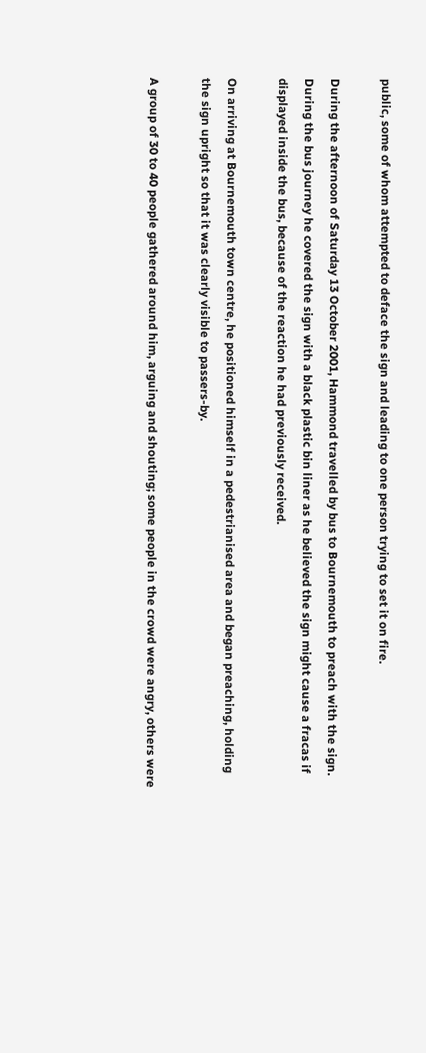public, some of whom attempted to deface the sign and leading to one person trying to set it on fire.

During the afternoon of Saturday 13 October 2001, Hammond travelled by bus to Bournemouth to preach with the sign. During the bus journey he covered the sign with a black plastic bin liner as he believed the sign might cause a fracas if displayed inside the bus, because of the reaction he had previously received.

On arriving at Bournemouth town centre, he positioned himself in a pedestrianised area and began preaching, holding the sign upright so that it was clearly visible to passers-by.

A group of 30 to 40 people gathered around him, arguing and shouting; some people in the crowd were angry, others were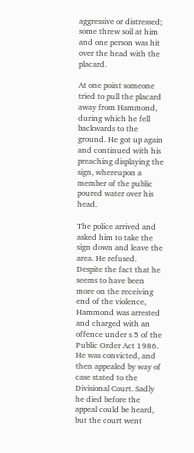aggressive or distressed; some threw soil at him and one person was hit over the head with the placard.

At one point someone tried to pull the placard away from Hammond, during which he fell backwards to the ground. He got up again and continued with his preaching displaying the sign, whereupon a member of the public poured water over his head.

The police arrived and asked him to take the sign down and leave the area. He refused. Despite the fact that he seems to have been more on the receiving end of the violence, Hammond was arrested and charged with an offence under s 5 of the Public Order Act 1986. He was convicted, and then appealed by way of case stated to the Divisional Court. Sadly he died before the appeal could be heard, but the court went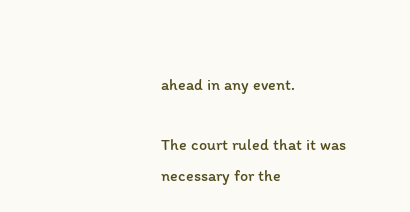ahead in any event.

The court ruled that it was necessary for the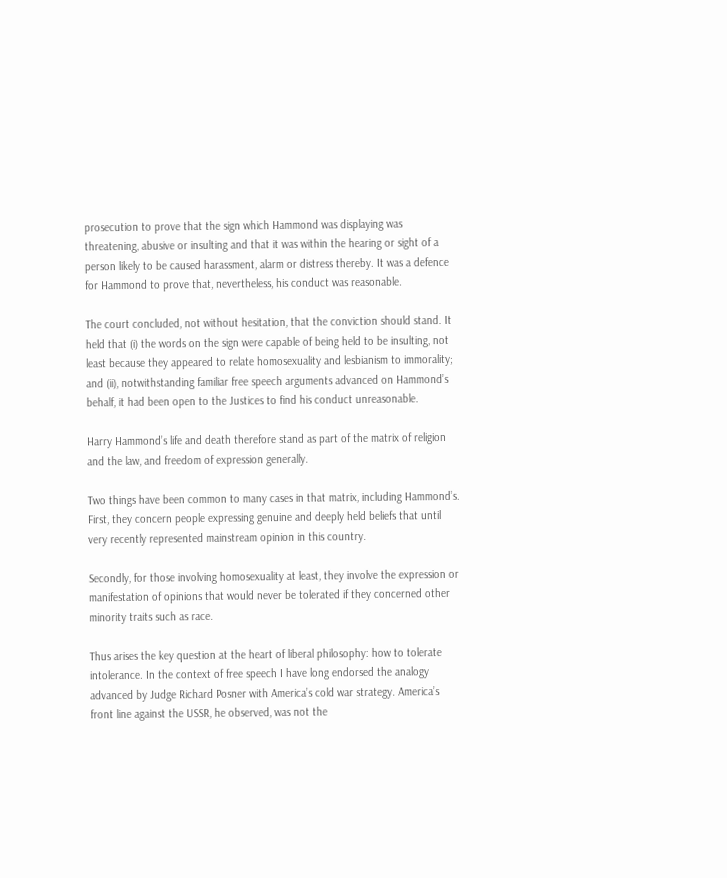prosecution to prove that the sign which Hammond was displaying was threatening, abusive or insulting and that it was within the hearing or sight of a person likely to be caused harassment, alarm or distress thereby. It was a defence for Hammond to prove that, nevertheless, his conduct was reasonable.

The court concluded, not without hesitation, that the conviction should stand. It held that (i) the words on the sign were capable of being held to be insulting, not least because they appeared to relate homosexuality and lesbianism to immorality; and (ii), notwithstanding familiar free speech arguments advanced on Hammond’s behalf, it had been open to the Justices to find his conduct unreasonable.

Harry Hammond’s life and death therefore stand as part of the matrix of religion and the law, and freedom of expression generally.

Two things have been common to many cases in that matrix, including Hammond’s. First, they concern people expressing genuine and deeply held beliefs that until very recently represented mainstream opinion in this country.

Secondly, for those involving homosexuality at least, they involve the expression or manifestation of opinions that would never be tolerated if they concerned other minority traits such as race.

Thus arises the key question at the heart of liberal philosophy: how to tolerate intolerance. In the context of free speech I have long endorsed the analogy advanced by Judge Richard Posner with America’s cold war strategy. America’s front line against the USSR, he observed, was not the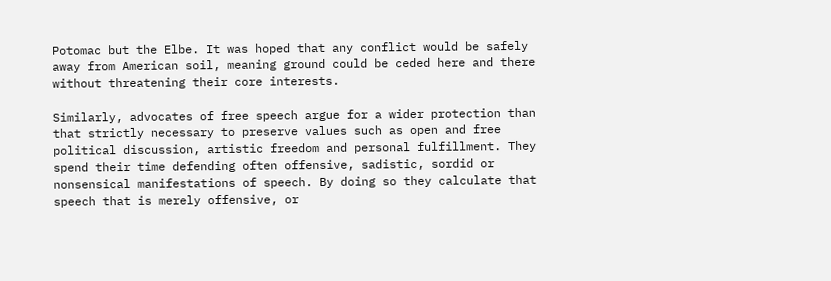Potomac but the Elbe. It was hoped that any conflict would be safely away from American soil, meaning ground could be ceded here and there without threatening their core interests.

Similarly, advocates of free speech argue for a wider protection than that strictly necessary to preserve values such as open and free political discussion, artistic freedom and personal fulfillment. They spend their time defending often offensive, sadistic, sordid or nonsensical manifestations of speech. By doing so they calculate that speech that is merely offensive, or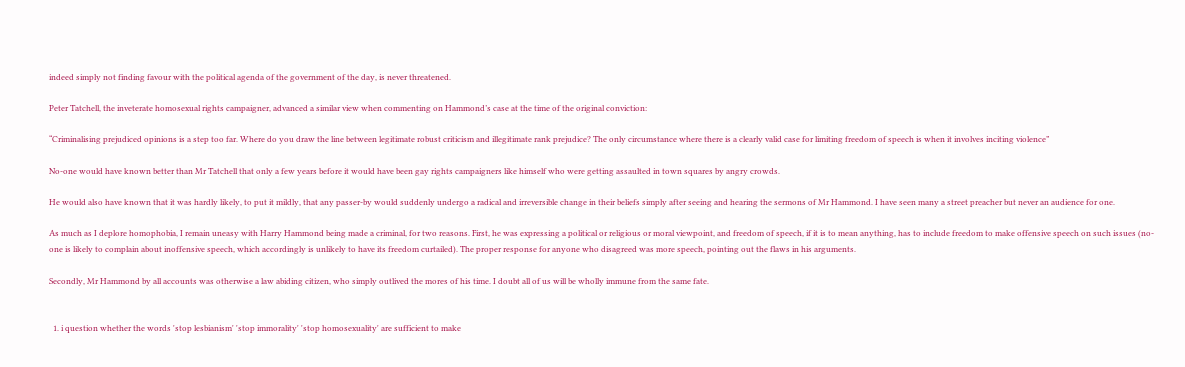indeed simply not finding favour with the political agenda of the government of the day, is never threatened.

Peter Tatchell, the inveterate homosexual rights campaigner, advanced a similar view when commenting on Hammond’s case at the time of the original conviction:

“Criminalising prejudiced opinions is a step too far. Where do you draw the line between legitimate robust criticism and illegitimate rank prejudice? The only circumstance where there is a clearly valid case for limiting freedom of speech is when it involves inciting violence”

No-one would have known better than Mr Tatchell that only a few years before it would have been gay rights campaigners like himself who were getting assaulted in town squares by angry crowds.

He would also have known that it was hardly likely, to put it mildly, that any passer-by would suddenly undergo a radical and irreversible change in their beliefs simply after seeing and hearing the sermons of Mr Hammond. I have seen many a street preacher but never an audience for one.

As much as I deplore homophobia, I remain uneasy with Harry Hammond being made a criminal, for two reasons. First, he was expressing a political or religious or moral viewpoint, and freedom of speech, if it is to mean anything, has to include freedom to make offensive speech on such issues (no-one is likely to complain about inoffensive speech, which accordingly is unlikely to have its freedom curtailed). The proper response for anyone who disagreed was more speech, pointing out the flaws in his arguments.

Secondly, Mr Hammond by all accounts was otherwise a law abiding citizen, who simply outlived the mores of his time. I doubt all of us will be wholly immune from the same fate.


  1. i question whether the words 'stop lesbianism' 'stop immorality' 'stop homosexuality' are sufficient to make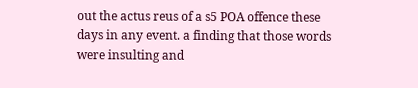out the actus reus of a s5 POA offence these days in any event. a finding that those words were insulting and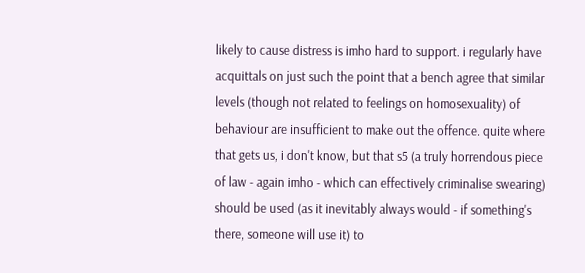likely to cause distress is imho hard to support. i regularly have acquittals on just such the point that a bench agree that similar levels (though not related to feelings on homosexuality) of behaviour are insufficient to make out the offence. quite where that gets us, i don't know, but that s5 (a truly horrendous piece of law - again imho - which can effectively criminalise swearing) should be used (as it inevitably always would - if something's there, someone will use it) to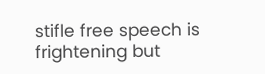stifle free speech is frightening but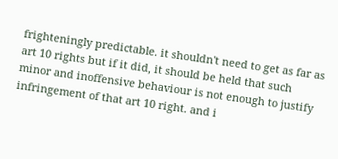frighteningly predictable. it shouldn't need to get as far as art 10 rights but if it did, it should be held that such minor and inoffensive behaviour is not enough to justify infringement of that art 10 right. and i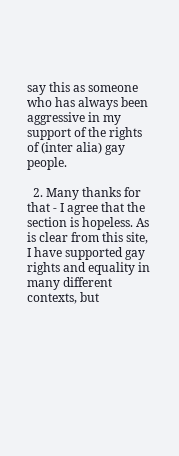say this as someone who has always been aggressive in my support of the rights of (inter alia) gay people.

  2. Many thanks for that - I agree that the section is hopeless. As is clear from this site, I have supported gay rights and equality in many different contexts, but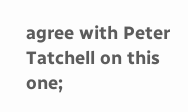agree with Peter Tatchell on this one;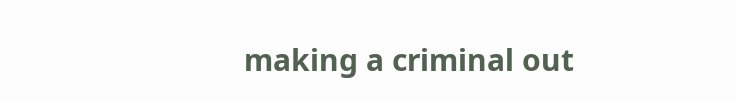making a criminal out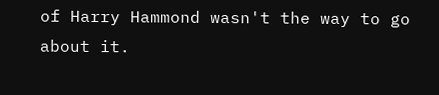of Harry Hammond wasn't the way to go about it.